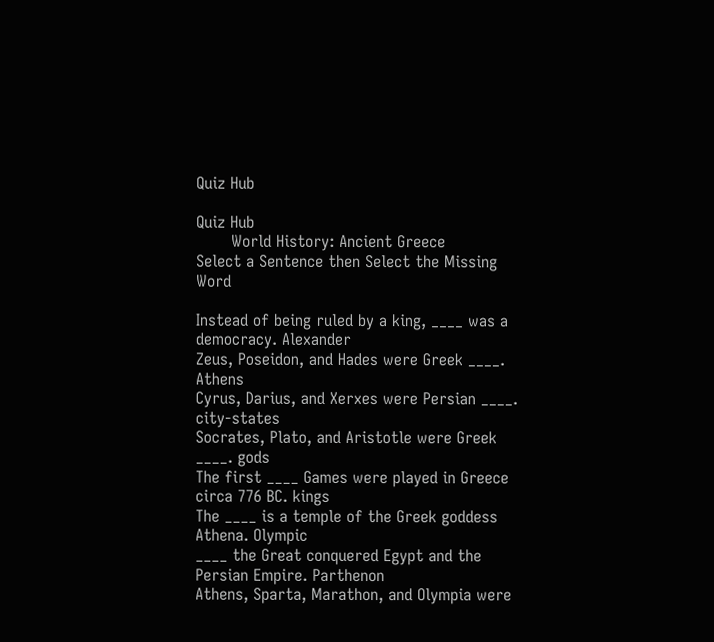Quiz Hub

Quiz Hub
       World History: Ancient Greece
Select a Sentence then Select the Missing Word

Instead of being ruled by a king, ____ was a democracy. Alexander
Zeus, Poseidon, and Hades were Greek ____. Athens
Cyrus, Darius, and Xerxes were Persian ____. city-states
Socrates, Plato, and Aristotle were Greek ____. gods
The first ____ Games were played in Greece circa 776 BC. kings
The ____ is a temple of the Greek goddess Athena. Olympic
____ the Great conquered Egypt and the Persian Empire. Parthenon
Athens, Sparta, Marathon, and Olympia were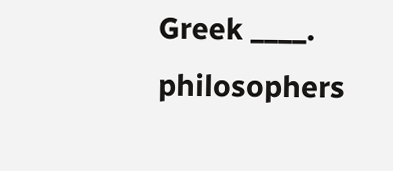Greek ____. philosophers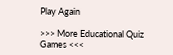Play Again

>>> More Educational Quiz Games <<<